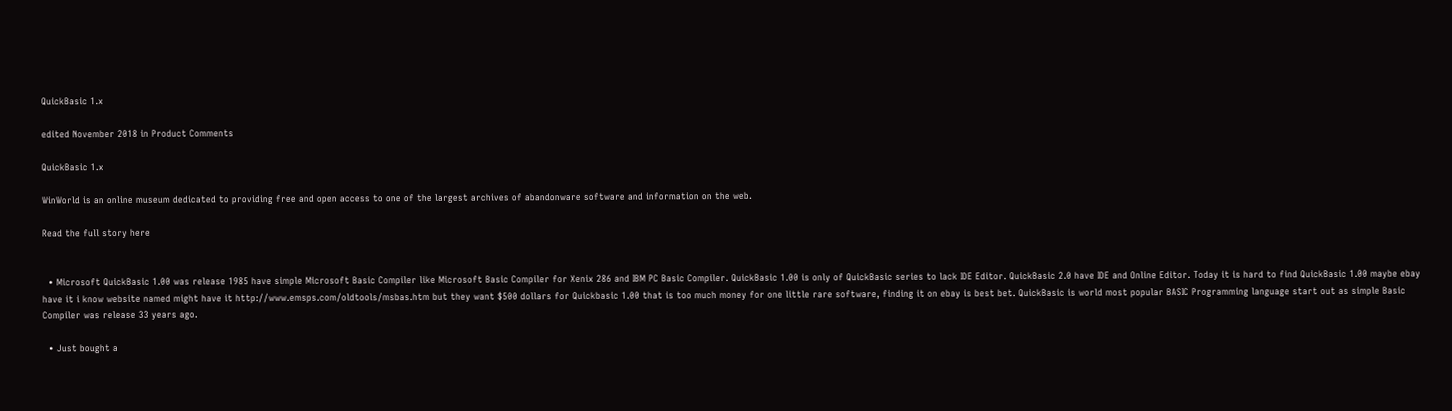QuickBasic 1.x

edited November 2018 in Product Comments

QuickBasic 1.x

WinWorld is an online museum dedicated to providing free and open access to one of the largest archives of abandonware software and information on the web.

Read the full story here


  • Microsoft QuickBasic 1.00 was release 1985 have simple Microsoft Basic Compiler like Microsoft Basic Compiler for Xenix 286 and IBM PC Basic Compiler. QuickBasic 1.00 is only of QuickBasic series to lack IDE Editor. QuickBasic 2.0 have IDE and Online Editor. Today it is hard to find QuickBasic 1.00 maybe ebay have it i know website named might have it http://www.emsps.com/oldtools/msbas.htm but they want $500 dollars for Quickbasic 1.00 that is too much money for one little rare software, finding it on ebay is best bet. QuickBasic is world most popular BASIC Programming language start out as simple Basic Compiler was release 33 years ago.

  • Just bought a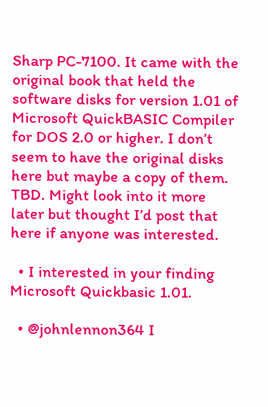Sharp PC-7100. It came with the original book that held the software disks for version 1.01 of Microsoft QuickBASIC Compiler for DOS 2.0 or higher. I don’t seem to have the original disks here but maybe a copy of them. TBD. Might look into it more later but thought I’d post that here if anyone was interested.

  • I interested in your finding Microsoft Quickbasic 1.01.

  • @johnlennon364 I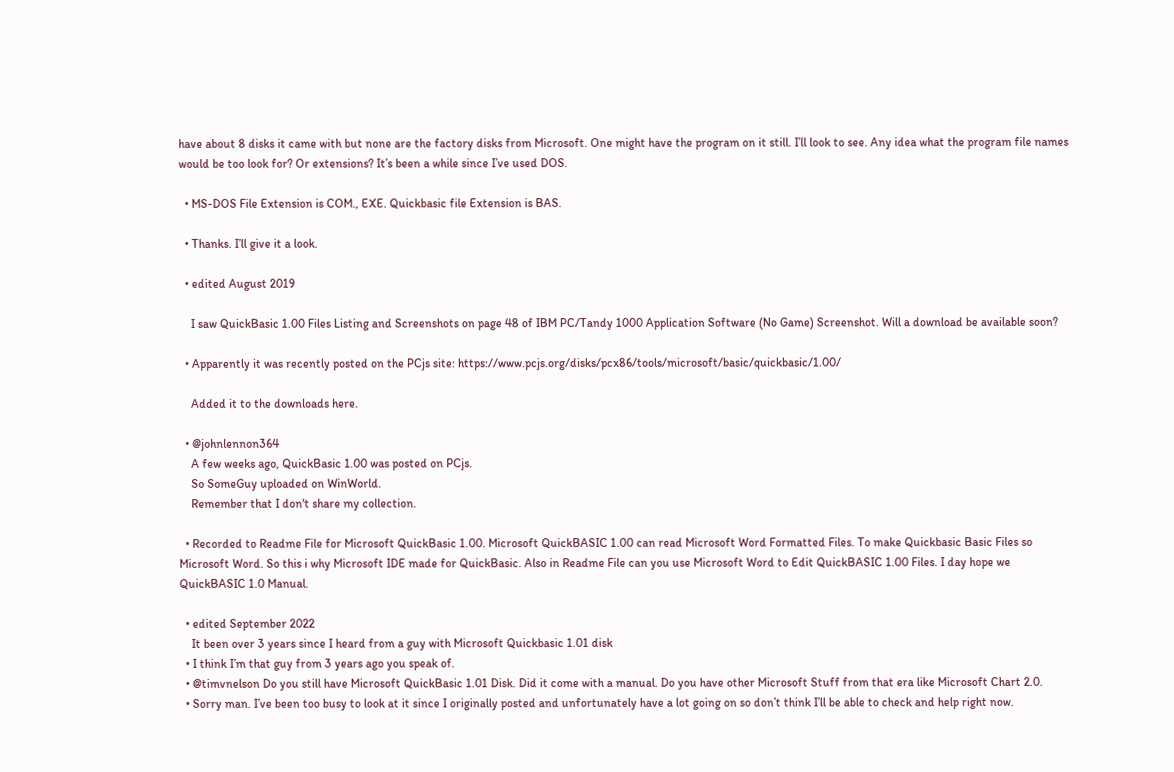have about 8 disks it came with but none are the factory disks from Microsoft. One might have the program on it still. I’ll look to see. Any idea what the program file names would be too look for? Or extensions? It’s been a while since I’ve used DOS.

  • MS-DOS File Extension is COM., EXE. Quickbasic file Extension is BAS.

  • Thanks. I’ll give it a look.

  • edited August 2019

    I saw QuickBasic 1.00 Files Listing and Screenshots on page 48 of IBM PC/Tandy 1000 Application Software (No Game) Screenshot. Will a download be available soon?

  • Apparently it was recently posted on the PCjs site: https://www.pcjs.org/disks/pcx86/tools/microsoft/basic/quickbasic/1.00/

    Added it to the downloads here.

  • @johnlennon364
    A few weeks ago, QuickBasic 1.00 was posted on PCjs.
    So SomeGuy uploaded on WinWorld.
    Remember that I don't share my collection.

  • Recorded to Readme File for Microsoft QuickBasic 1.00. Microsoft QuickBASIC 1.00 can read Microsoft Word Formatted Files. To make Quickbasic Basic Files so Microsoft Word. So this i why Microsoft IDE made for QuickBasic. Also in Readme File can you use Microsoft Word to Edit QuickBASIC 1.00 Files. I day hope we QuickBASIC 1.0 Manual.

  • edited September 2022
    It been over 3 years since I heard from a guy with Microsoft Quickbasic 1.01 disk
  • I think I’m that guy from 3 years ago you speak of.
  • @timvnelson Do you still have Microsoft QuickBasic 1.01 Disk. Did it come with a manual. Do you have other Microsoft Stuff from that era like Microsoft Chart 2.0.
  • Sorry man. I’ve been too busy to look at it since I originally posted and unfortunately have a lot going on so don’t think I’ll be able to check and help right now.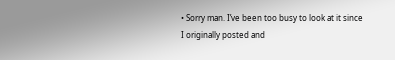• Sorry man. I’ve been too busy to look at it since I originally posted and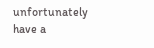unfortunately have a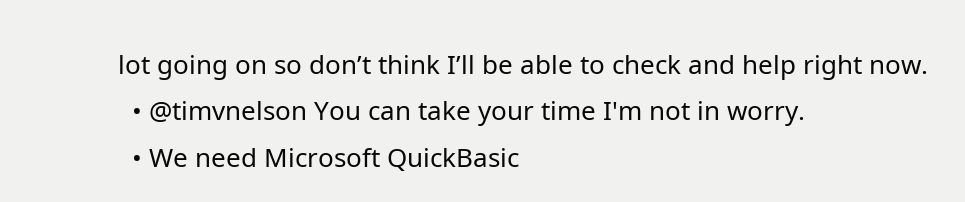lot going on so don’t think I’ll be able to check and help right now.
  • @timvnelson You can take your time I'm not in worry.
  • We need Microsoft QuickBasic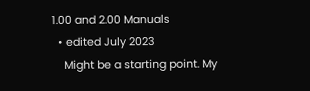1.00 and 2.00 Manuals
  • edited July 2023
    Might be a starting point. My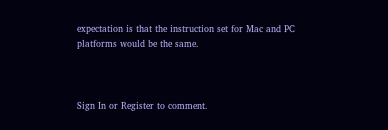expectation is that the instruction set for Mac and PC platforms would be the same.



Sign In or Register to comment.